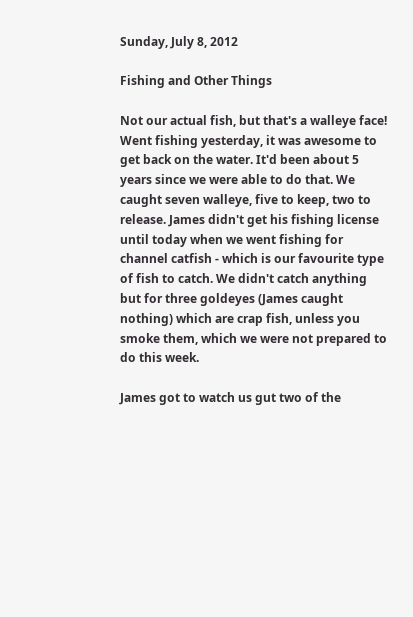Sunday, July 8, 2012

Fishing and Other Things

Not our actual fish, but that's a walleye face!
Went fishing yesterday, it was awesome to get back on the water. It'd been about 5 years since we were able to do that. We caught seven walleye, five to keep, two to release. James didn't get his fishing license until today when we went fishing for channel catfish - which is our favourite type of fish to catch. We didn't catch anything but for three goldeyes (James caught nothing) which are crap fish, unless you smoke them, which we were not prepared to do this week.

James got to watch us gut two of the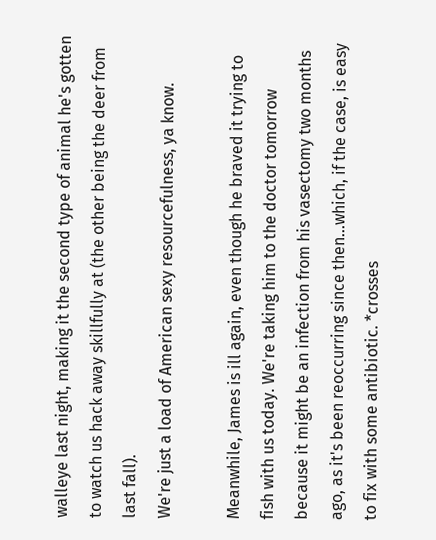walleye last night, making it the second type of animal he's gotten to watch us hack away skillfully at (the other being the deer from last fall).
We're just a load of American sexy resourcefulness, ya know.

Meanwhile, James is ill again, even though he braved it trying to fish with us today. We're taking him to the doctor tomorrow because it might be an infection from his vasectomy two months ago, as it's been reoccurring since then...which, if the case, is easy to fix with some antibiotic. *crosses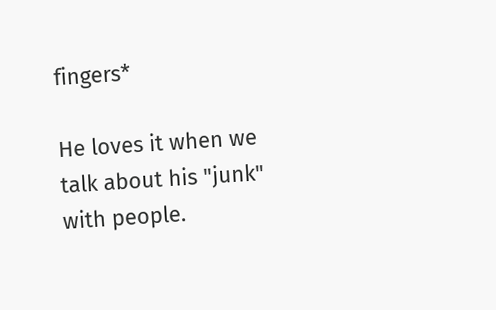fingers*

He loves it when we talk about his "junk" with people.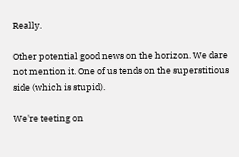Really.

Other potential good news on the horizon. We dare not mention it. One of us tends on the superstitious side (which is stupid).

We're teeting on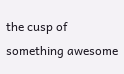the cusp of something awesome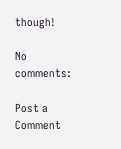though!

No comments:

Post a Comment